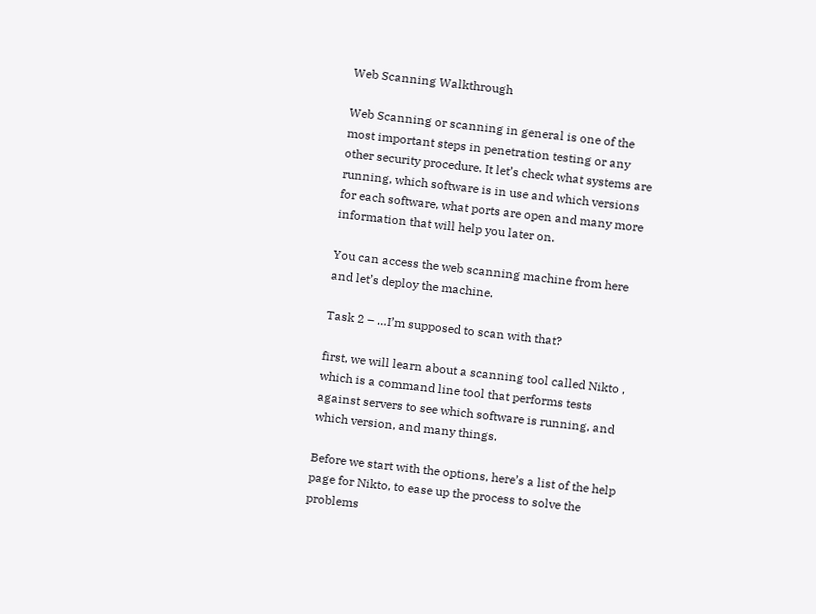Web Scanning Walkthrough

Web Scanning or scanning in general is one of the most important steps in penetration testing or any other security procedure. It let’s check what systems are running, which software is in use and which versions for each software, what ports are open and many more information that will help you later on.

You can access the web scanning machine from here and let’s deploy the machine.

Task 2 – …I’m supposed to scan with that?

first, we will learn about a scanning tool called Nikto , which is a command line tool that performs tests against servers to see which software is running, and which version, and many things.

Before we start with the options, here’s a list of the help page for Nikto, to ease up the process to solve the problems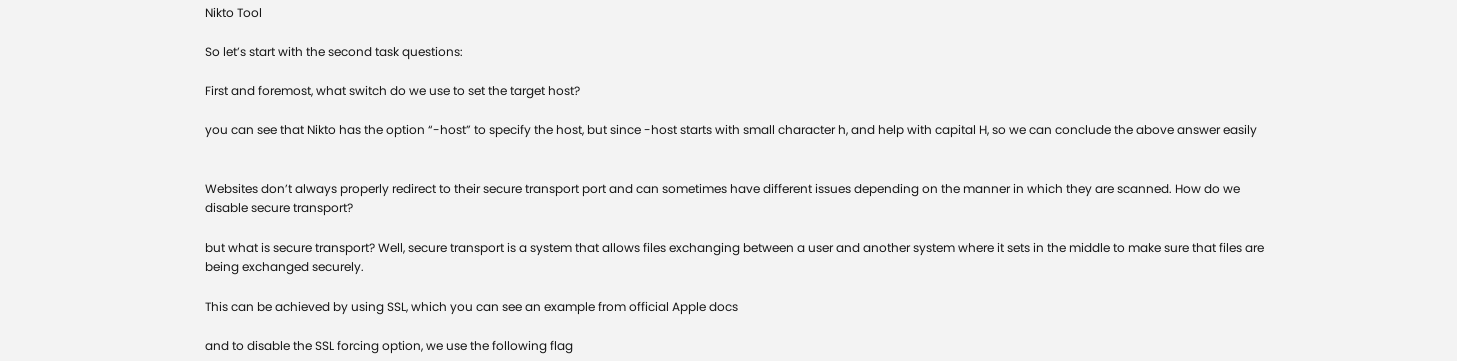Nikto Tool

So let’s start with the second task questions:

First and foremost, what switch do we use to set the target host?

you can see that Nikto has the option “-host” to specify the host, but since -host starts with small character h, and help with capital H, so we can conclude the above answer easily


Websites don’t always properly redirect to their secure transport port and can sometimes have different issues depending on the manner in which they are scanned. How do we disable secure transport?

but what is secure transport? Well, secure transport is a system that allows files exchanging between a user and another system where it sets in the middle to make sure that files are being exchanged securely.

This can be achieved by using SSL, which you can see an example from official Apple docs

and to disable the SSL forcing option, we use the following flag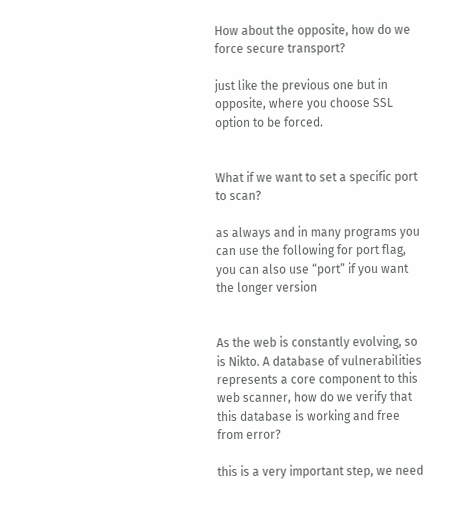How about the opposite, how do we force secure transport?

just like the previous one but in opposite, where you choose SSL option to be forced.


What if we want to set a specific port to scan?

as always and in many programs you can use the following for port flag, you can also use “port” if you want the longer version


As the web is constantly evolving, so is Nikto. A database of vulnerabilities represents a core component to this web scanner, how do we verify that this database is working and free from error?

this is a very important step, we need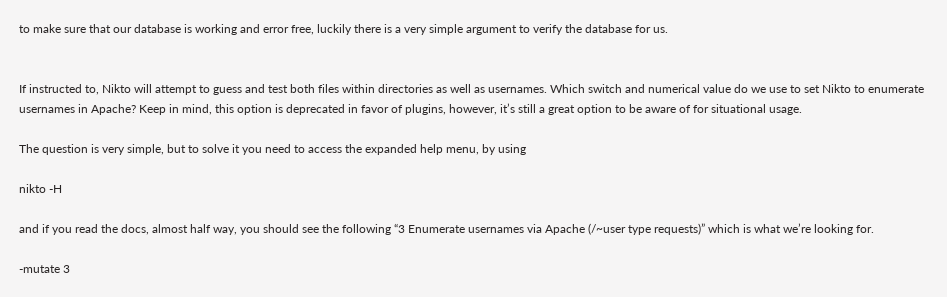to make sure that our database is working and error free, luckily there is a very simple argument to verify the database for us.


If instructed to, Nikto will attempt to guess and test both files within directories as well as usernames. Which switch and numerical value do we use to set Nikto to enumerate usernames in Apache? Keep in mind, this option is deprecated in favor of plugins, however, it’s still a great option to be aware of for situational usage.

The question is very simple, but to solve it you need to access the expanded help menu, by using

nikto -H

and if you read the docs, almost half way, you should see the following “3 Enumerate usernames via Apache (/~user type requests)” which is what we’re looking for.

-mutate 3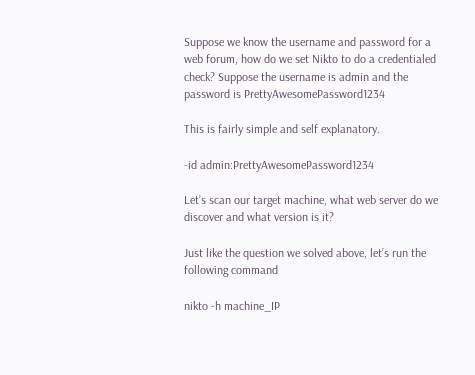Suppose we know the username and password for a web forum, how do we set Nikto to do a credentialed check? Suppose the username is admin and the password is PrettyAwesomePassword1234

This is fairly simple and self explanatory.

-id admin:PrettyAwesomePassword1234

Let’s scan our target machine, what web server do we discover and what version is it?

Just like the question we solved above, let’s run the following command

nikto -h machine_IP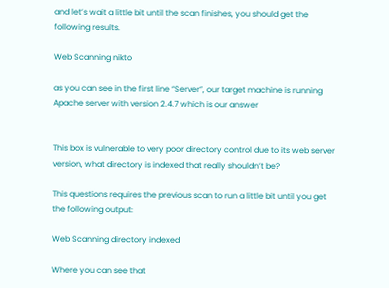and let’s wait a little bit until the scan finishes, you should get the following results.

Web Scanning nikto

as you can see in the first line “Server”, our target machine is running Apache server with version 2.4.7 which is our answer


This box is vulnerable to very poor directory control due to its web server version, what directory is indexed that really shouldn’t be?

This questions requires the previous scan to run a little bit until you get the following output:

Web Scanning directory indexed

Where you can see that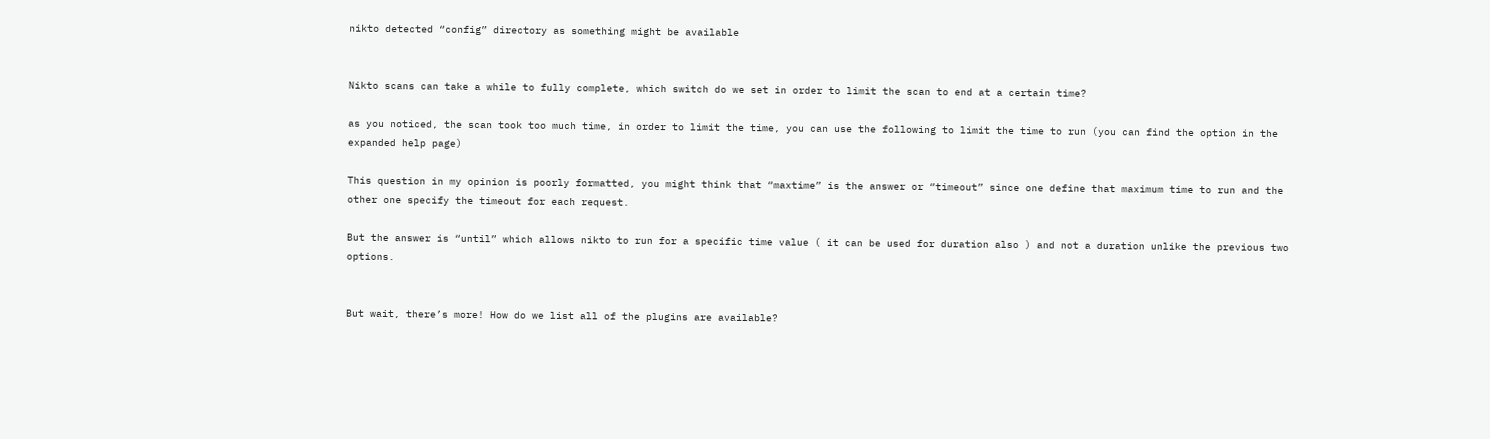nikto detected “config” directory as something might be available


Nikto scans can take a while to fully complete, which switch do we set in order to limit the scan to end at a certain time?

as you noticed, the scan took too much time, in order to limit the time, you can use the following to limit the time to run (you can find the option in the expanded help page)

This question in my opinion is poorly formatted, you might think that “maxtime” is the answer or “timeout” since one define that maximum time to run and the other one specify the timeout for each request.

But the answer is “until” which allows nikto to run for a specific time value ( it can be used for duration also ) and not a duration unlike the previous two options.


But wait, there’s more! How do we list all of the plugins are available?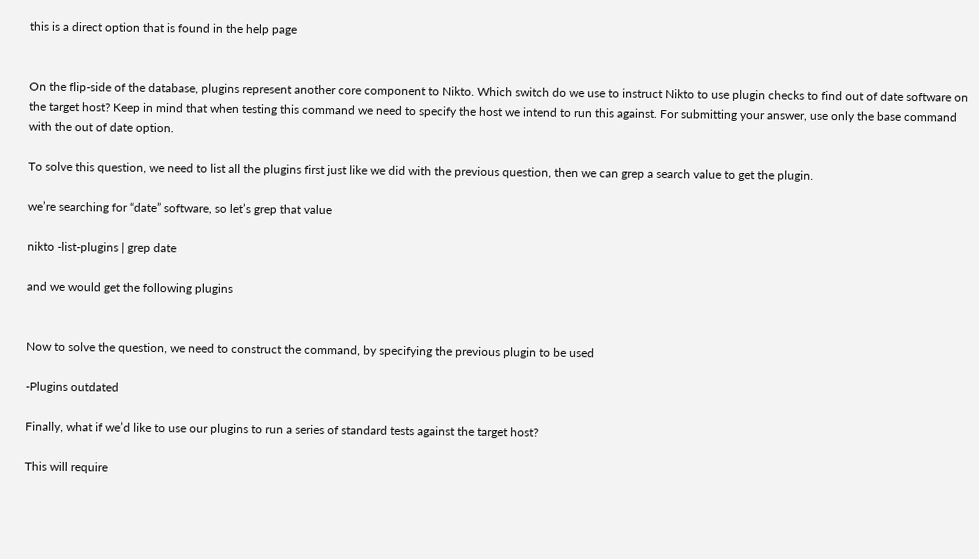this is a direct option that is found in the help page


On the flip-side of the database, plugins represent another core component to Nikto. Which switch do we use to instruct Nikto to use plugin checks to find out of date software on the target host? Keep in mind that when testing this command we need to specify the host we intend to run this against. For submitting your answer, use only the base command with the out of date option.

To solve this question, we need to list all the plugins first just like we did with the previous question, then we can grep a search value to get the plugin.

we’re searching for “date” software, so let’s grep that value

nikto -list-plugins | grep date

and we would get the following plugins


Now to solve the question, we need to construct the command, by specifying the previous plugin to be used

-Plugins outdated

Finally, what if we’d like to use our plugins to run a series of standard tests against the target host?

This will require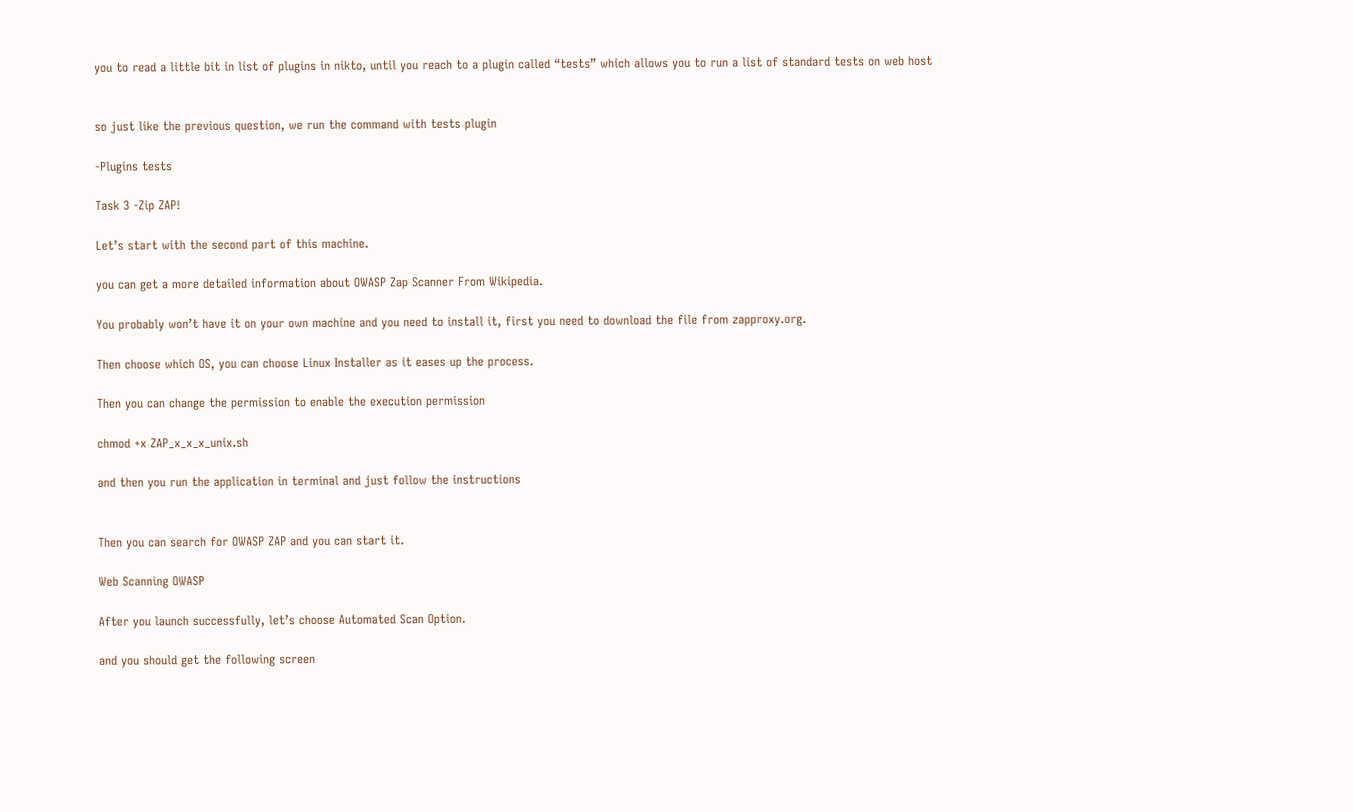you to read a little bit in list of plugins in nikto, until you reach to a plugin called “tests” which allows you to run a list of standard tests on web host


so just like the previous question, we run the command with tests plugin

-Plugins tests

Task 3 -Zip ZAP!

Let’s start with the second part of this machine.

you can get a more detailed information about OWASP Zap Scanner From Wikipedia.

You probably won’t have it on your own machine and you need to install it, first you need to download the file from zapproxy.org.

Then choose which OS, you can choose Linux Installer as it eases up the process.

Then you can change the permission to enable the execution permission

chmod +x ZAP_x_x_x_unix.sh

and then you run the application in terminal and just follow the instructions


Then you can search for OWASP ZAP and you can start it.

Web Scanning OWASP

After you launch successfully, let’s choose Automated Scan Option.

and you should get the following screen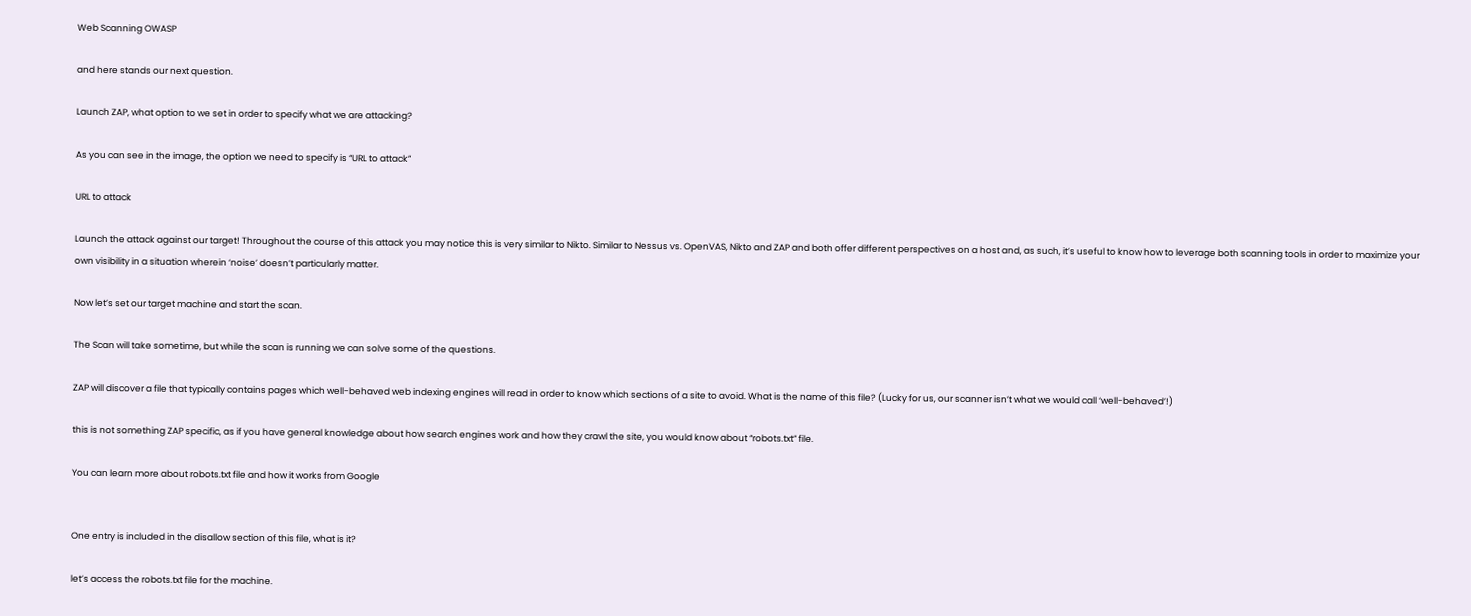Web Scanning OWASP

and here stands our next question.

Launch ZAP, what option to we set in order to specify what we are attacking?

As you can see in the image, the option we need to specify is “URL to attack”

URL to attack

Launch the attack against our target! Throughout the course of this attack you may notice this is very similar to Nikto. Similar to Nessus vs. OpenVAS, Nikto and ZAP and both offer different perspectives on a host and, as such, it’s useful to know how to leverage both scanning tools in order to maximize your own visibility in a situation wherein ‘noise’ doesn’t particularly matter.

Now let’s set our target machine and start the scan.

The Scan will take sometime, but while the scan is running we can solve some of the questions.

ZAP will discover a file that typically contains pages which well-behaved web indexing engines will read in order to know which sections of a site to avoid. What is the name of this file? (Lucky for us, our scanner isn’t what we would call ‘well-behaved’!)

this is not something ZAP specific, as if you have general knowledge about how search engines work and how they crawl the site, you would know about “robots.txt” file.

You can learn more about robots.txt file and how it works from Google


One entry is included in the disallow section of this file, what is it?

let’s access the robots.txt file for the machine.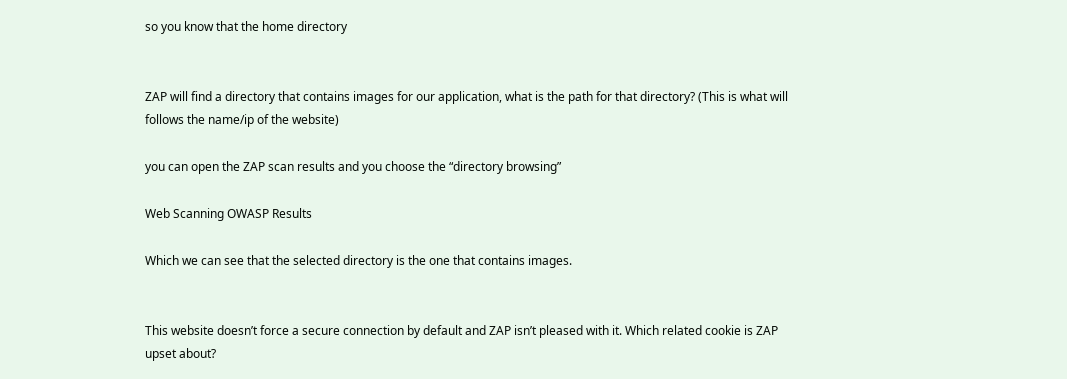so you know that the home directory


ZAP will find a directory that contains images for our application, what is the path for that directory? (This is what will follows the name/ip of the website)

you can open the ZAP scan results and you choose the “directory browsing”

Web Scanning OWASP Results

Which we can see that the selected directory is the one that contains images.


This website doesn’t force a secure connection by default and ZAP isn’t pleased with it. Which related cookie is ZAP upset about?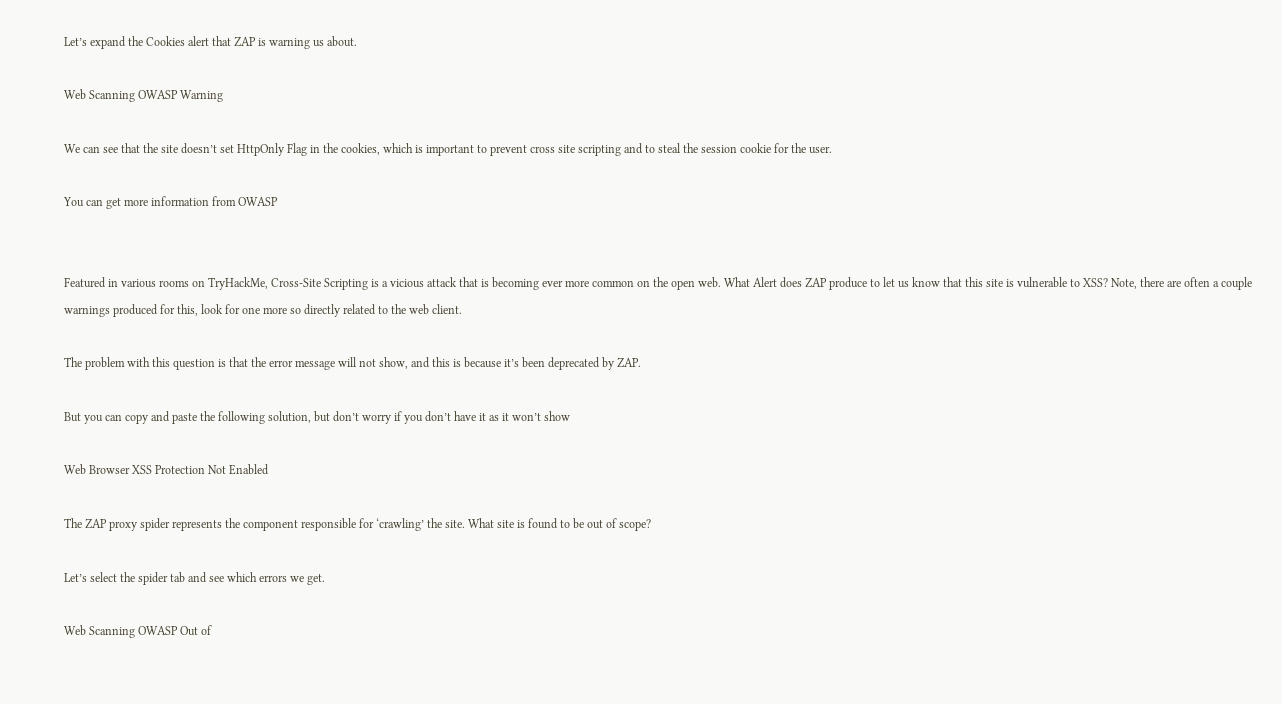Let’s expand the Cookies alert that ZAP is warning us about.

Web Scanning OWASP Warning

We can see that the site doesn’t set HttpOnly Flag in the cookies, which is important to prevent cross site scripting and to steal the session cookie for the user.

You can get more information from OWASP


Featured in various rooms on TryHackMe, Cross-Site Scripting is a vicious attack that is becoming ever more common on the open web. What Alert does ZAP produce to let us know that this site is vulnerable to XSS? Note, there are often a couple warnings produced for this, look for one more so directly related to the web client.

The problem with this question is that the error message will not show, and this is because it’s been deprecated by ZAP.

But you can copy and paste the following solution, but don’t worry if you don’t have it as it won’t show

Web Browser XSS Protection Not Enabled

The ZAP proxy spider represents the component responsible for ‘crawling’ the site. What site is found to be out of scope?

Let’s select the spider tab and see which errors we get.

Web Scanning OWASP Out of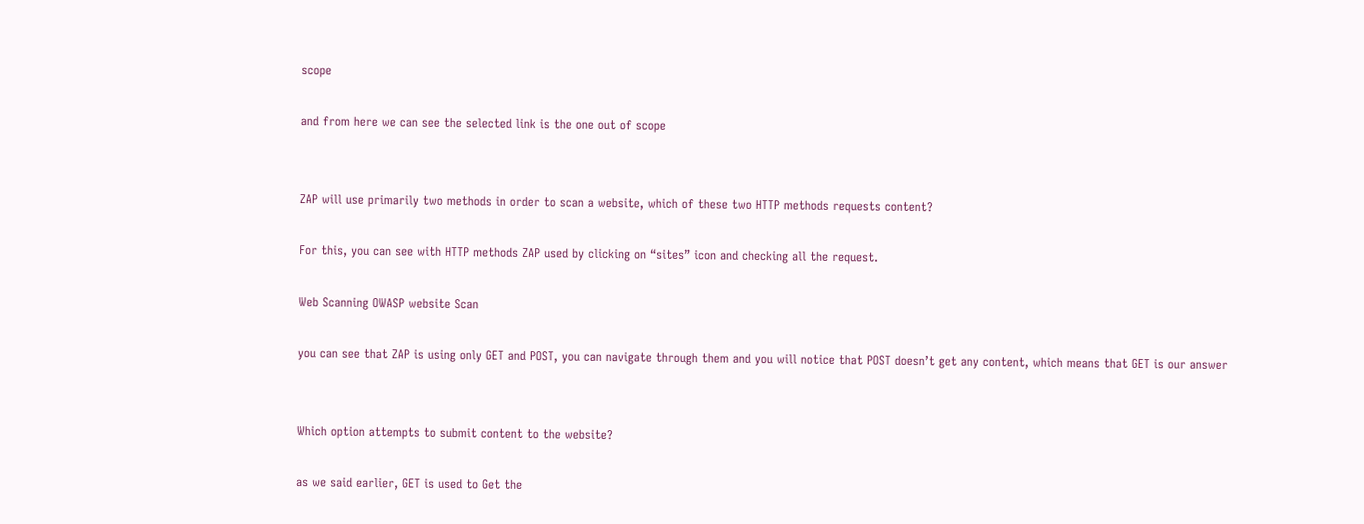scope

and from here we can see the selected link is the one out of scope


ZAP will use primarily two methods in order to scan a website, which of these two HTTP methods requests content?

For this, you can see with HTTP methods ZAP used by clicking on “sites” icon and checking all the request.

Web Scanning OWASP website Scan

you can see that ZAP is using only GET and POST, you can navigate through them and you will notice that POST doesn’t get any content, which means that GET is our answer


Which option attempts to submit content to the website?

as we said earlier, GET is used to Get the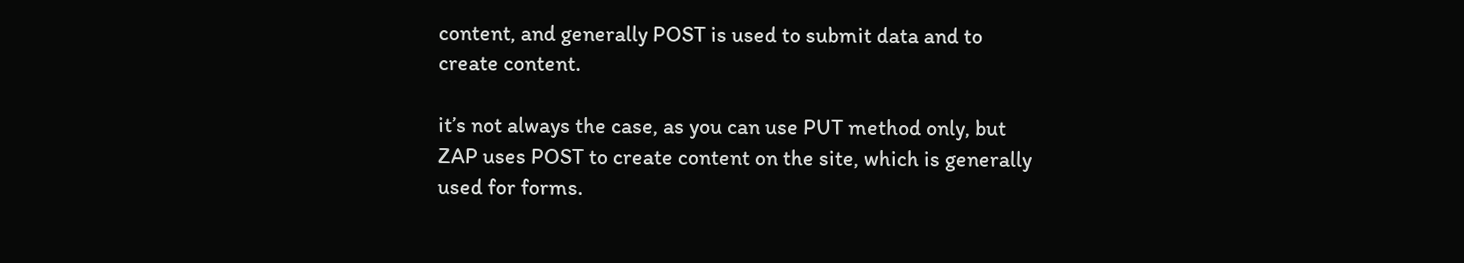content, and generally POST is used to submit data and to create content.

it’s not always the case, as you can use PUT method only, but ZAP uses POST to create content on the site, which is generally used for forms.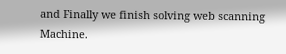and Finally we finish solving web scanning Machine.